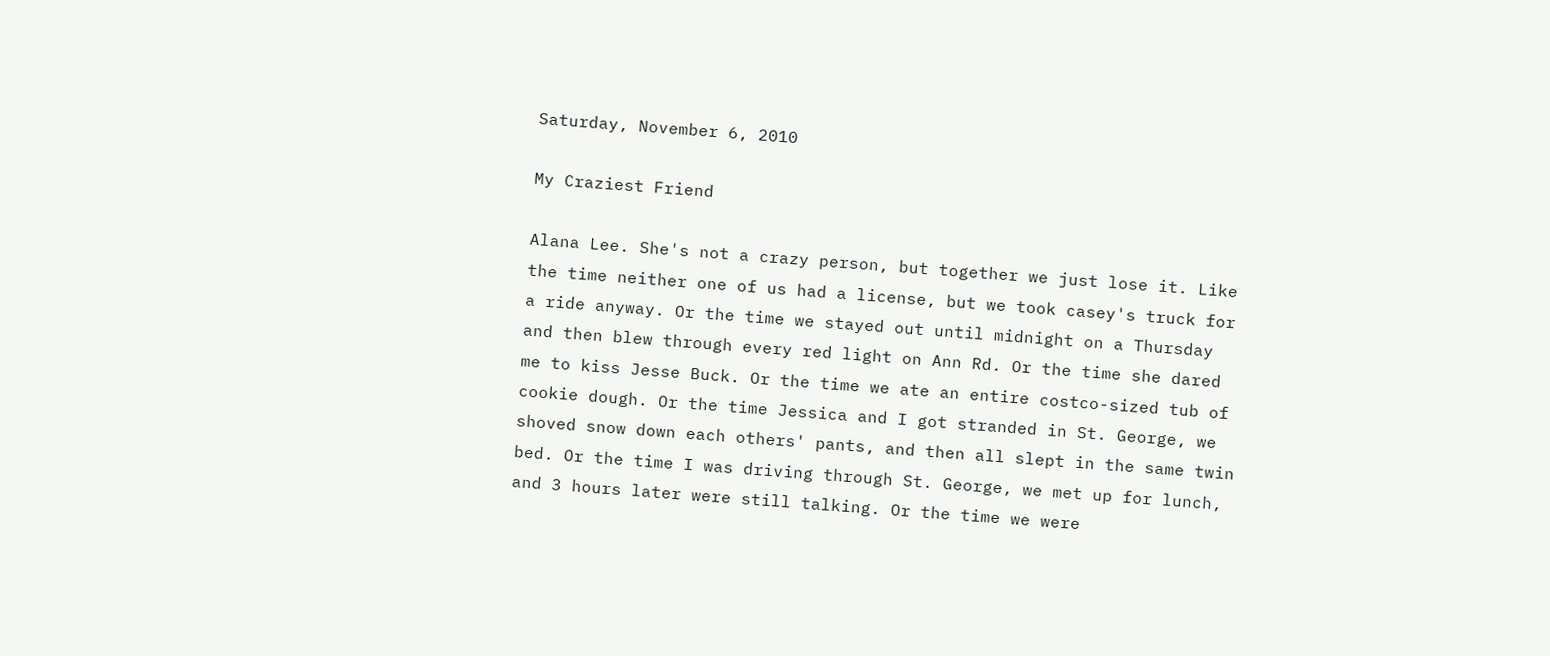Saturday, November 6, 2010

My Craziest Friend

Alana Lee. She's not a crazy person, but together we just lose it. Like the time neither one of us had a license, but we took casey's truck for a ride anyway. Or the time we stayed out until midnight on a Thursday and then blew through every red light on Ann Rd. Or the time she dared me to kiss Jesse Buck. Or the time we ate an entire costco-sized tub of cookie dough. Or the time Jessica and I got stranded in St. George, we shoved snow down each others' pants, and then all slept in the same twin bed. Or the time I was driving through St. George, we met up for lunch, and 3 hours later were still talking. Or the time we were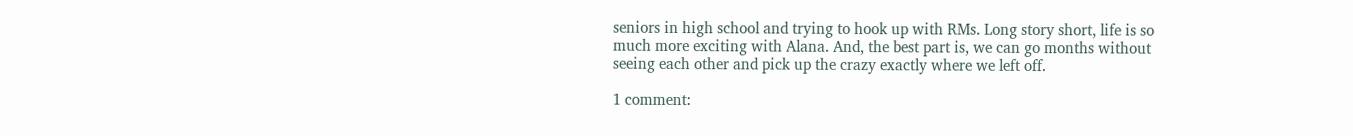seniors in high school and trying to hook up with RMs. Long story short, life is so much more exciting with Alana. And, the best part is, we can go months without seeing each other and pick up the crazy exactly where we left off.

1 comment: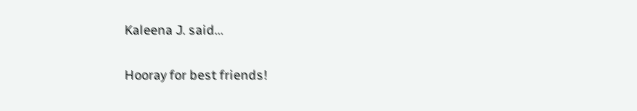Kaleena J. said...

Hooray for best friends!